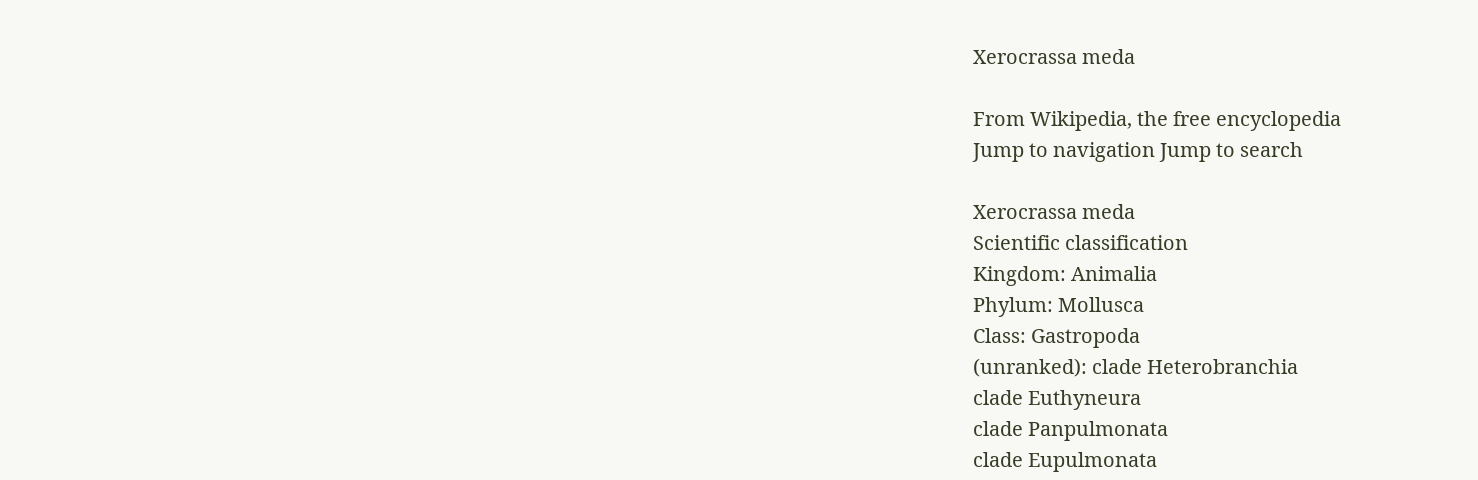Xerocrassa meda

From Wikipedia, the free encyclopedia
Jump to navigation Jump to search

Xerocrassa meda
Scientific classification
Kingdom: Animalia
Phylum: Mollusca
Class: Gastropoda
(unranked): clade Heterobranchia
clade Euthyneura
clade Panpulmonata
clade Eupulmonata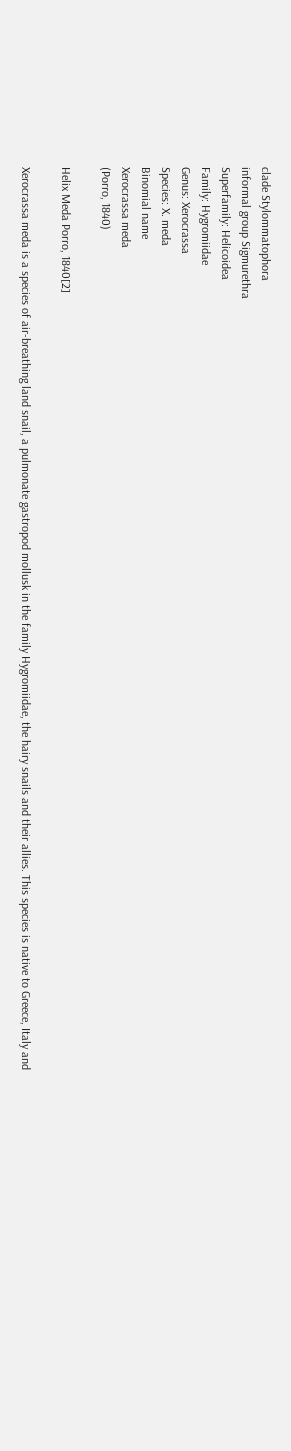clade Stylommatophora
informal group Sigmurethra
Superfamily: Helicoidea
Family: Hygromiidae
Genus: Xerocrassa
Species: X. meda
Binomial name
Xerocrassa meda
(Porro, 1840)

Helix Meda Porro, 1840[2]

Xerocrassa meda is a species of air-breathing land snail, a pulmonate gastropod mollusk in the family Hygromiidae, the hairy snails and their allies. This species is native to Greece, Italy and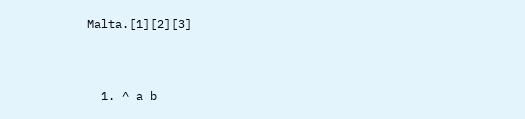Malta.[1][2][3]


  1. ^ a b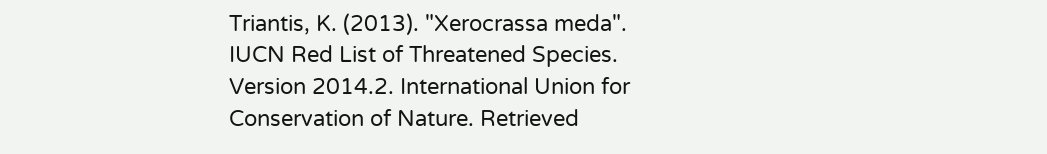Triantis, K. (2013). "Xerocrassa meda". IUCN Red List of Threatened Species. Version 2014.2. International Union for Conservation of Nature. Retrieved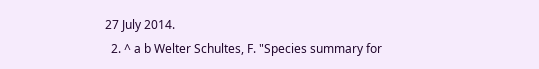27 July 2014.
  2. ^ a b Welter Schultes, F. "Species summary for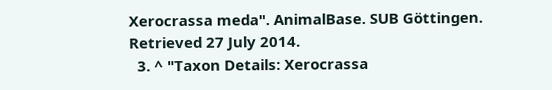Xerocrassa meda". AnimalBase. SUB Göttingen. Retrieved 27 July 2014.
  3. ^ "Taxon Details: Xerocrassa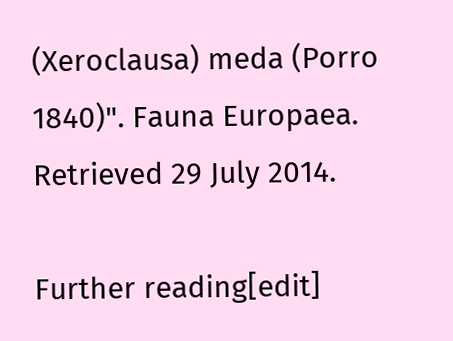(Xeroclausa) meda (Porro 1840)". Fauna Europaea. Retrieved 29 July 2014.

Further reading[edit]